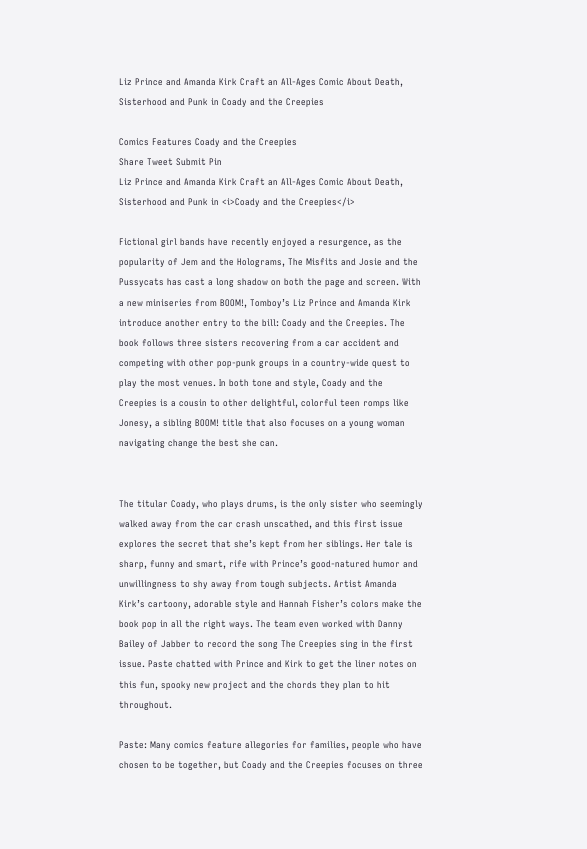Liz Prince and Amanda Kirk Craft an All-Ages Comic About Death, Sisterhood and Punk in Coady and the Creepies

Comics Features Coady and the Creepies
Share Tweet Submit Pin
Liz Prince and Amanda Kirk Craft an All-Ages Comic About Death, Sisterhood and Punk in <i>Coady and the Creepies</i>

Fictional girl bands have recently enjoyed a resurgence, as the popularity of Jem and the Holograms, The Misfits and Josie and the Pussycats has cast a long shadow on both the page and screen. With a new miniseries from BOOM!, Tomboy’s Liz Prince and Amanda Kirk introduce another entry to the bill: Coady and the Creepies. The book follows three sisters recovering from a car accident and competing with other pop-punk groups in a country-wide quest to play the most venues. In both tone and style, Coady and the Creepies is a cousin to other delightful, colorful teen romps like Jonesy, a sibling BOOM! title that also focuses on a young woman navigating change the best she can.


The titular Coady, who plays drums, is the only sister who seemingly walked away from the car crash unscathed, and this first issue explores the secret that she’s kept from her siblings. Her tale is sharp, funny and smart, rife with Prince’s good-natured humor and unwillingness to shy away from tough subjects. Artist Amanda Kirk’s cartoony, adorable style and Hannah Fisher’s colors make the book pop in all the right ways. The team even worked with Danny Bailey of Jabber to record the song The Creepies sing in the first issue. Paste chatted with Prince and Kirk to get the liner notes on this fun, spooky new project and the chords they plan to hit throughout.

Paste: Many comics feature allegories for families, people who have chosen to be together, but Coady and the Creepies focuses on three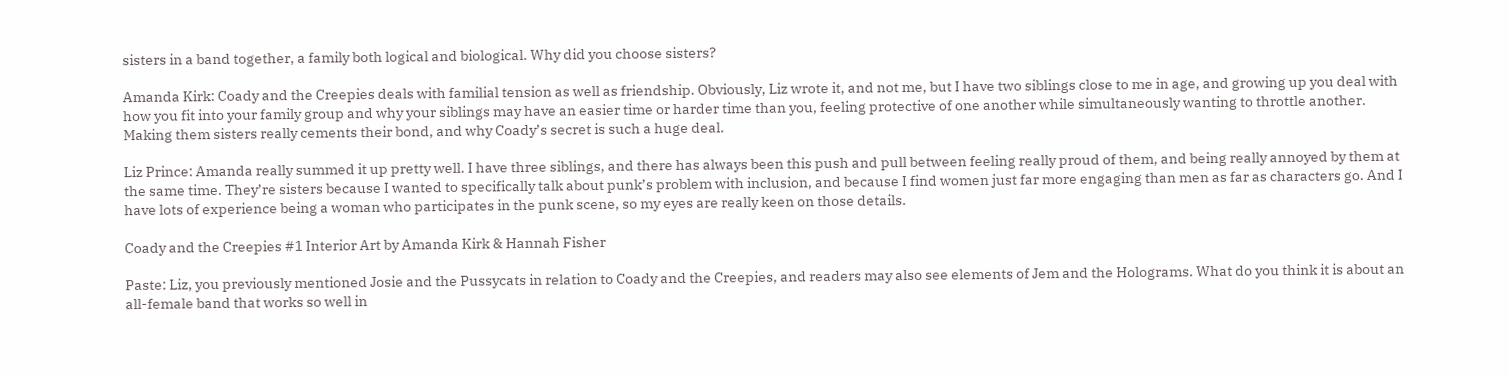sisters in a band together, a family both logical and biological. Why did you choose sisters?

Amanda Kirk: Coady and the Creepies deals with familial tension as well as friendship. Obviously, Liz wrote it, and not me, but I have two siblings close to me in age, and growing up you deal with how you fit into your family group and why your siblings may have an easier time or harder time than you, feeling protective of one another while simultaneously wanting to throttle another. Making them sisters really cements their bond, and why Coady’s secret is such a huge deal.

Liz Prince: Amanda really summed it up pretty well. I have three siblings, and there has always been this push and pull between feeling really proud of them, and being really annoyed by them at the same time. They’re sisters because I wanted to specifically talk about punk’s problem with inclusion, and because I find women just far more engaging than men as far as characters go. And I have lots of experience being a woman who participates in the punk scene, so my eyes are really keen on those details.

Coady and the Creepies #1 Interior Art by Amanda Kirk & Hannah Fisher

Paste: Liz, you previously mentioned Josie and the Pussycats in relation to Coady and the Creepies, and readers may also see elements of Jem and the Holograms. What do you think it is about an all-female band that works so well in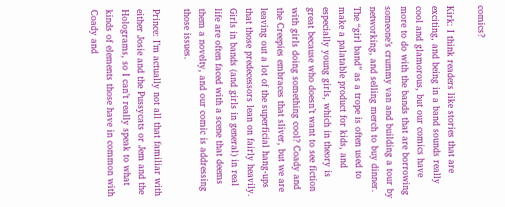comics?

Kirk: I think readers like stories that are exciting, and being in a band sounds really cool and glamorous, but our comics have more to do with the bands that are borrowing someone’s crummy van and building a tour by networking, and selling merch to buy dinner. The “girl band” as a trope is often used to make a palatable product for kids, and especially young girls, which in theory is great because who doesn’t want to see fiction with girls doing something cool? Coady and the Creepies embraces that sliver, but we are leaving out a lot of the superficial hang-ups that those predecessors lean on fairly heavily. Girls in bands (and girls in general) in real life are often faced with a scene that deems them a novelty, and our comic is addressing those issues.

Prince: I’m actually not all that familiar with either Josie and the Pussycats or Jem and the Holograms, so I can’t really speak to what kinds of elements those have in common with Coady and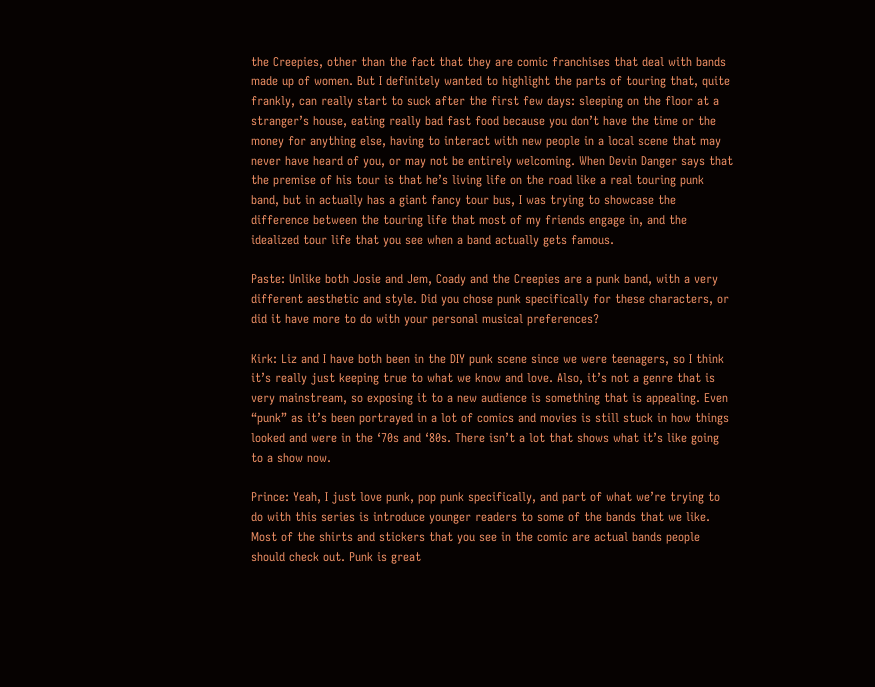the Creepies, other than the fact that they are comic franchises that deal with bands made up of women. But I definitely wanted to highlight the parts of touring that, quite frankly, can really start to suck after the first few days: sleeping on the floor at a stranger’s house, eating really bad fast food because you don’t have the time or the money for anything else, having to interact with new people in a local scene that may never have heard of you, or may not be entirely welcoming. When Devin Danger says that the premise of his tour is that he’s living life on the road like a real touring punk band, but in actually has a giant fancy tour bus, I was trying to showcase the difference between the touring life that most of my friends engage in, and the idealized tour life that you see when a band actually gets famous.

Paste: Unlike both Josie and Jem, Coady and the Creepies are a punk band, with a very different aesthetic and style. Did you chose punk specifically for these characters, or did it have more to do with your personal musical preferences?

Kirk: Liz and I have both been in the DIY punk scene since we were teenagers, so I think it’s really just keeping true to what we know and love. Also, it’s not a genre that is very mainstream, so exposing it to a new audience is something that is appealing. Even “punk” as it’s been portrayed in a lot of comics and movies is still stuck in how things looked and were in the ‘70s and ‘80s. There isn’t a lot that shows what it’s like going to a show now.

Prince: Yeah, I just love punk, pop punk specifically, and part of what we’re trying to do with this series is introduce younger readers to some of the bands that we like. Most of the shirts and stickers that you see in the comic are actual bands people should check out. Punk is great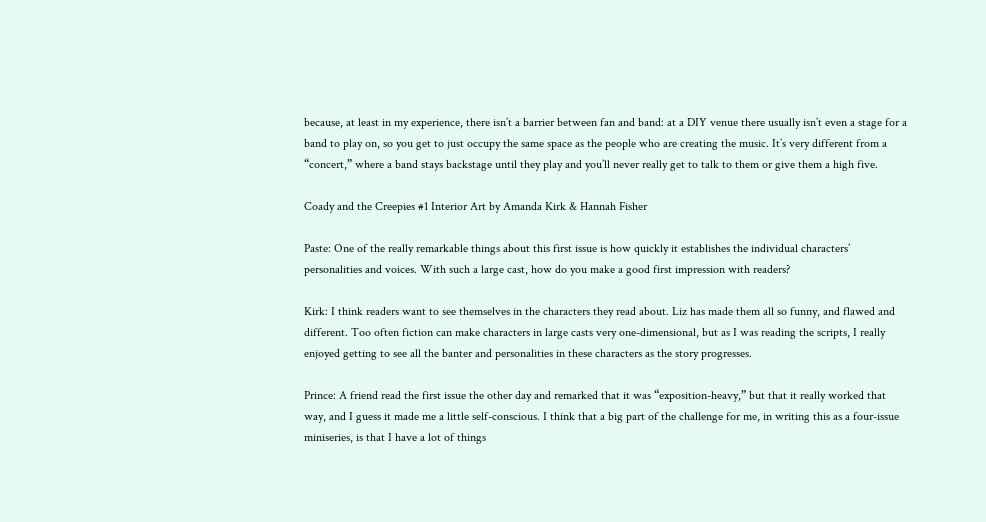because, at least in my experience, there isn’t a barrier between fan and band: at a DIY venue there usually isn’t even a stage for a band to play on, so you get to just occupy the same space as the people who are creating the music. It’s very different from a “concert,” where a band stays backstage until they play and you’ll never really get to talk to them or give them a high five.

Coady and the Creepies #1 Interior Art by Amanda Kirk & Hannah Fisher

Paste: One of the really remarkable things about this first issue is how quickly it establishes the individual characters’ personalities and voices. With such a large cast, how do you make a good first impression with readers?

Kirk: I think readers want to see themselves in the characters they read about. Liz has made them all so funny, and flawed and different. Too often fiction can make characters in large casts very one-dimensional, but as I was reading the scripts, I really enjoyed getting to see all the banter and personalities in these characters as the story progresses.

Prince: A friend read the first issue the other day and remarked that it was “exposition-heavy,” but that it really worked that way, and I guess it made me a little self-conscious. I think that a big part of the challenge for me, in writing this as a four-issue miniseries, is that I have a lot of things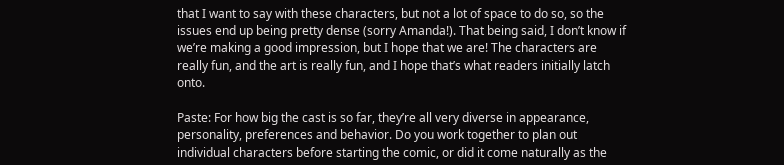that I want to say with these characters, but not a lot of space to do so, so the issues end up being pretty dense (sorry Amanda!). That being said, I don’t know if we’re making a good impression, but I hope that we are! The characters are really fun, and the art is really fun, and I hope that’s what readers initially latch onto.

Paste: For how big the cast is so far, they’re all very diverse in appearance, personality, preferences and behavior. Do you work together to plan out individual characters before starting the comic, or did it come naturally as the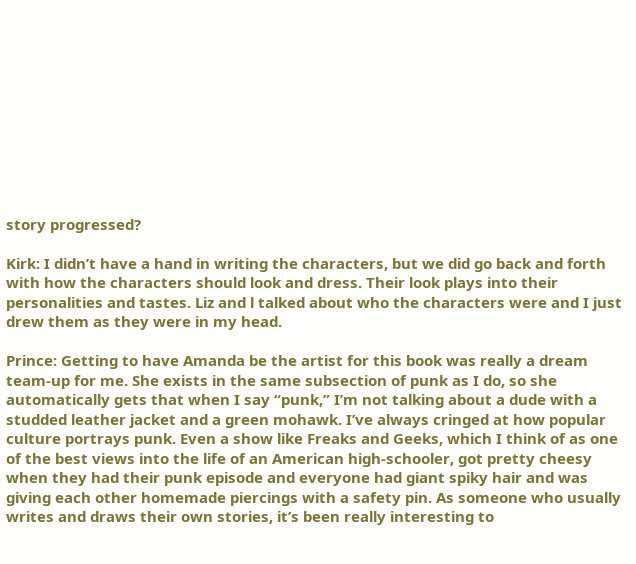story progressed?

Kirk: I didn’t have a hand in writing the characters, but we did go back and forth with how the characters should look and dress. Their look plays into their personalities and tastes. Liz and l talked about who the characters were and I just drew them as they were in my head.

Prince: Getting to have Amanda be the artist for this book was really a dream team-up for me. She exists in the same subsection of punk as I do, so she automatically gets that when I say “punk,” I’m not talking about a dude with a studded leather jacket and a green mohawk. I’ve always cringed at how popular culture portrays punk. Even a show like Freaks and Geeks, which I think of as one of the best views into the life of an American high-schooler, got pretty cheesy when they had their punk episode and everyone had giant spiky hair and was giving each other homemade piercings with a safety pin. As someone who usually writes and draws their own stories, it’s been really interesting to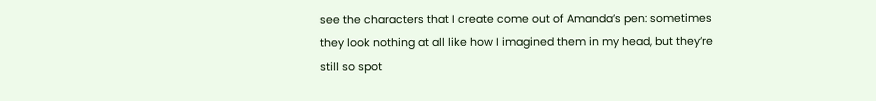see the characters that I create come out of Amanda’s pen: sometimes they look nothing at all like how I imagined them in my head, but they’re still so spot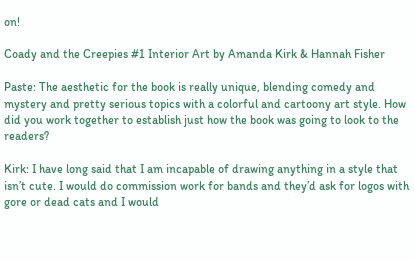on!

Coady and the Creepies #1 Interior Art by Amanda Kirk & Hannah Fisher

Paste: The aesthetic for the book is really unique, blending comedy and mystery and pretty serious topics with a colorful and cartoony art style. How did you work together to establish just how the book was going to look to the readers?

Kirk: I have long said that I am incapable of drawing anything in a style that isn’t cute. I would do commission work for bands and they’d ask for logos with gore or dead cats and I would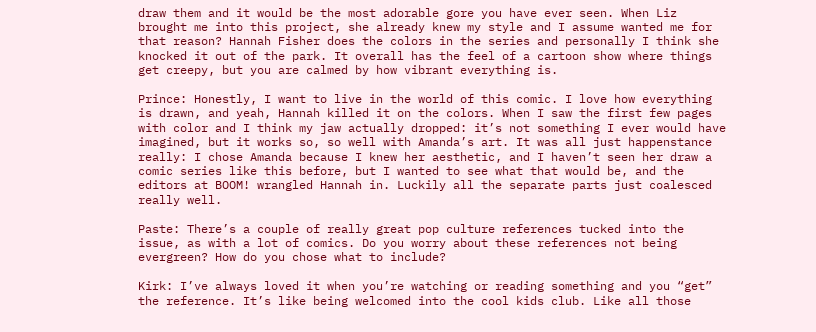draw them and it would be the most adorable gore you have ever seen. When Liz brought me into this project, she already knew my style and I assume wanted me for that reason? Hannah Fisher does the colors in the series and personally I think she knocked it out of the park. It overall has the feel of a cartoon show where things get creepy, but you are calmed by how vibrant everything is.

Prince: Honestly, I want to live in the world of this comic. I love how everything is drawn, and yeah, Hannah killed it on the colors. When I saw the first few pages with color and I think my jaw actually dropped: it’s not something I ever would have imagined, but it works so, so well with Amanda’s art. It was all just happenstance really: I chose Amanda because I knew her aesthetic, and I haven’t seen her draw a comic series like this before, but I wanted to see what that would be, and the editors at BOOM! wrangled Hannah in. Luckily all the separate parts just coalesced really well.

Paste: There’s a couple of really great pop culture references tucked into the issue, as with a lot of comics. Do you worry about these references not being evergreen? How do you chose what to include?

Kirk: I’ve always loved it when you’re watching or reading something and you “get” the reference. It’s like being welcomed into the cool kids club. Like all those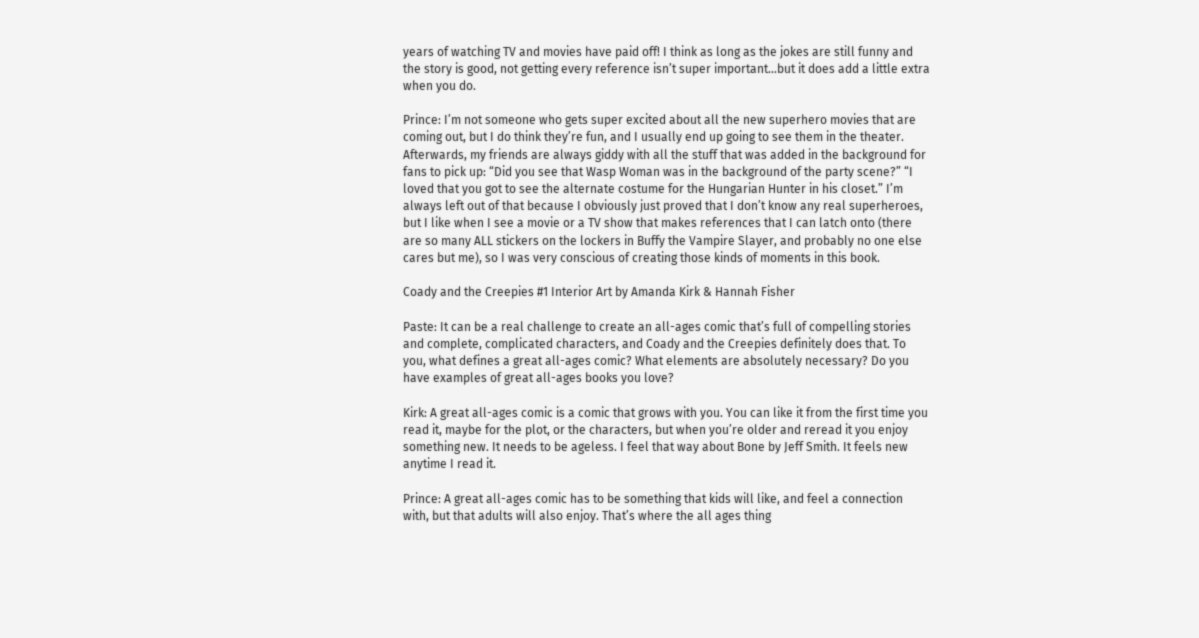years of watching TV and movies have paid off! I think as long as the jokes are still funny and the story is good, not getting every reference isn’t super important…but it does add a little extra when you do.

Prince: I’m not someone who gets super excited about all the new superhero movies that are coming out, but I do think they’re fun, and I usually end up going to see them in the theater. Afterwards, my friends are always giddy with all the stuff that was added in the background for fans to pick up: “Did you see that Wasp Woman was in the background of the party scene?” “I loved that you got to see the alternate costume for the Hungarian Hunter in his closet.” I’m always left out of that because I obviously just proved that I don’t know any real superheroes, but I like when I see a movie or a TV show that makes references that I can latch onto (there are so many ALL stickers on the lockers in Buffy the Vampire Slayer, and probably no one else cares but me), so I was very conscious of creating those kinds of moments in this book.

Coady and the Creepies #1 Interior Art by Amanda Kirk & Hannah Fisher

Paste: It can be a real challenge to create an all-ages comic that’s full of compelling stories and complete, complicated characters, and Coady and the Creepies definitely does that. To you, what defines a great all-ages comic? What elements are absolutely necessary? Do you have examples of great all-ages books you love?

Kirk: A great all-ages comic is a comic that grows with you. You can like it from the first time you read it, maybe for the plot, or the characters, but when you’re older and reread it you enjoy something new. It needs to be ageless. I feel that way about Bone by Jeff Smith. It feels new anytime I read it.

Prince: A great all-ages comic has to be something that kids will like, and feel a connection with, but that adults will also enjoy. That’s where the all ages thing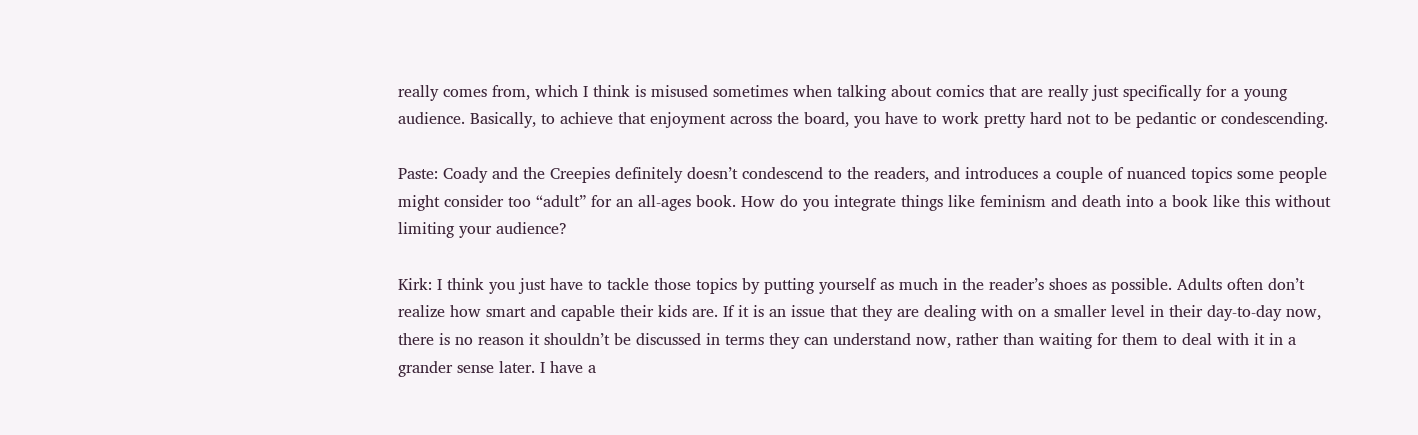really comes from, which I think is misused sometimes when talking about comics that are really just specifically for a young audience. Basically, to achieve that enjoyment across the board, you have to work pretty hard not to be pedantic or condescending.

Paste: Coady and the Creepies definitely doesn’t condescend to the readers, and introduces a couple of nuanced topics some people might consider too “adult” for an all-ages book. How do you integrate things like feminism and death into a book like this without limiting your audience?

Kirk: I think you just have to tackle those topics by putting yourself as much in the reader’s shoes as possible. Adults often don’t realize how smart and capable their kids are. If it is an issue that they are dealing with on a smaller level in their day-to-day now, there is no reason it shouldn’t be discussed in terms they can understand now, rather than waiting for them to deal with it in a grander sense later. I have a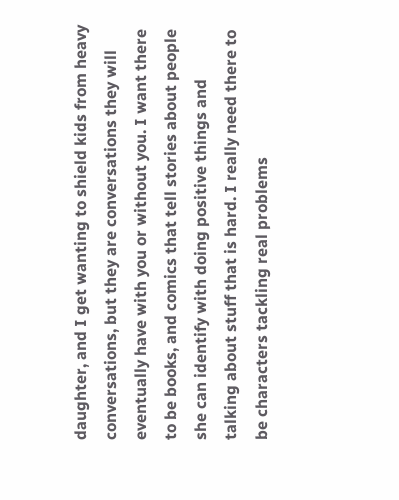daughter, and I get wanting to shield kids from heavy conversations, but they are conversations they will eventually have with you or without you. I want there to be books, and comics that tell stories about people she can identify with doing positive things and talking about stuff that is hard. I really need there to be characters tackling real problems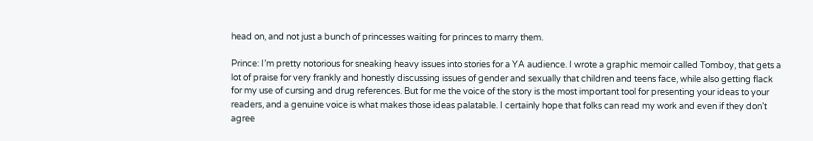head on, and not just a bunch of princesses waiting for princes to marry them.

Prince: I’m pretty notorious for sneaking heavy issues into stories for a YA audience. I wrote a graphic memoir called Tomboy, that gets a lot of praise for very frankly and honestly discussing issues of gender and sexually that children and teens face, while also getting flack for my use of cursing and drug references. But for me the voice of the story is the most important tool for presenting your ideas to your readers, and a genuine voice is what makes those ideas palatable. I certainly hope that folks can read my work and even if they don’t agree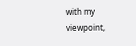with my viewpoint,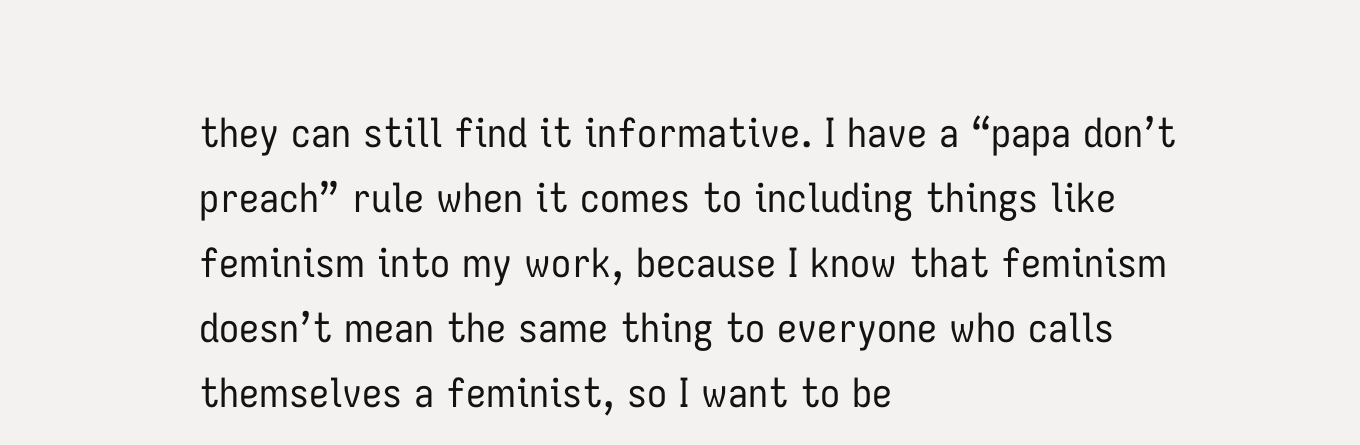they can still find it informative. I have a “papa don’t preach” rule when it comes to including things like feminism into my work, because I know that feminism doesn’t mean the same thing to everyone who calls themselves a feminist, so I want to be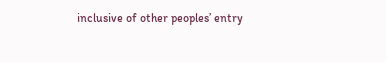inclusive of other peoples’ entry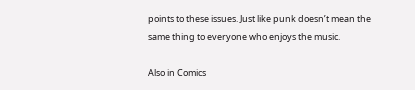points to these issues. Just like punk doesn’t mean the same thing to everyone who enjoys the music.

Also in Comics